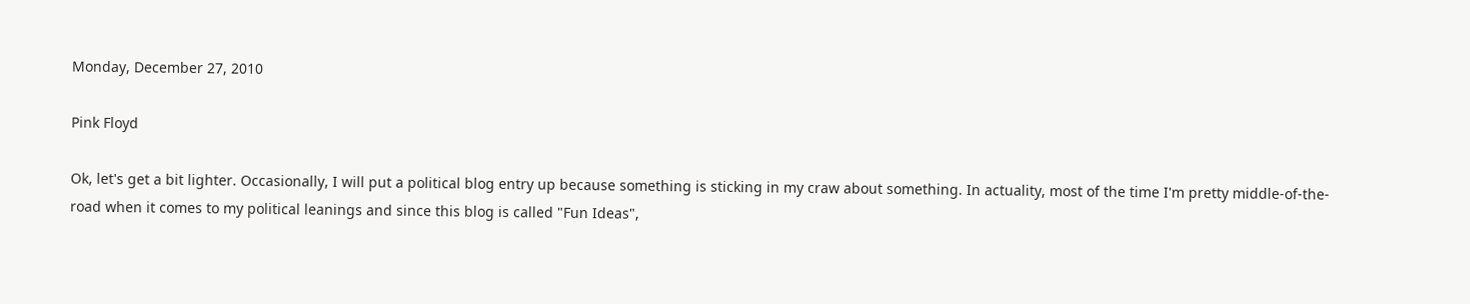Monday, December 27, 2010

Pink Floyd

Ok, let's get a bit lighter. Occasionally, I will put a political blog entry up because something is sticking in my craw about something. In actuality, most of the time I'm pretty middle-of-the-road when it comes to my political leanings and since this blog is called "Fun Ideas",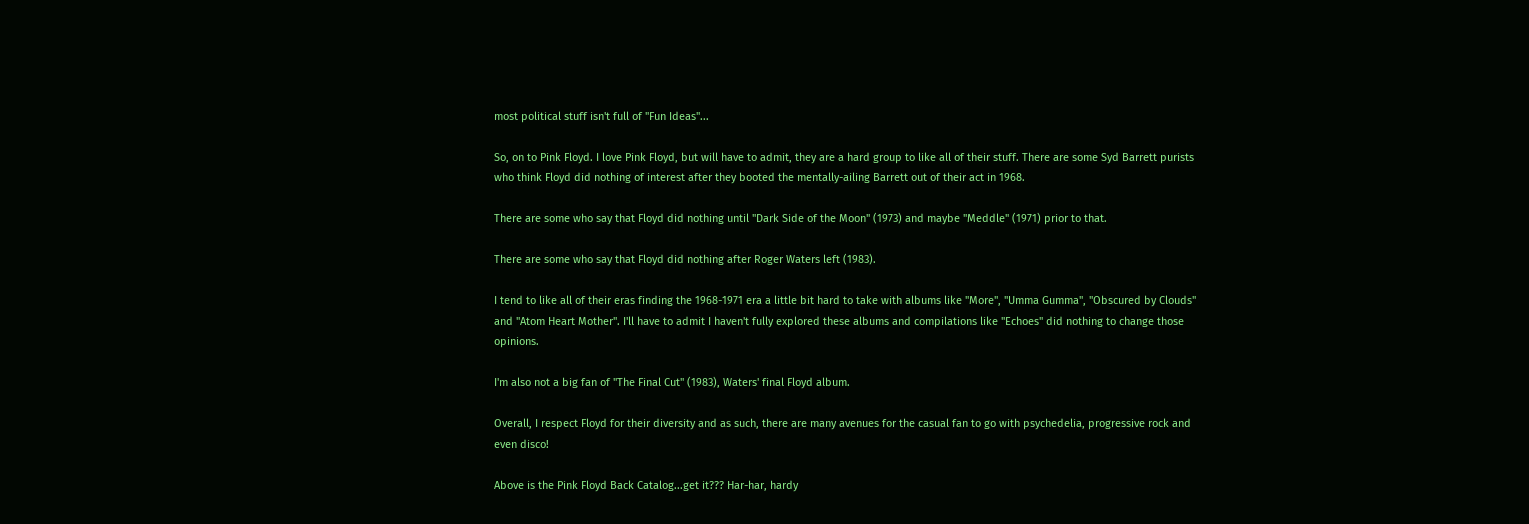most political stuff isn't full of "Fun Ideas"...

So, on to Pink Floyd. I love Pink Floyd, but will have to admit, they are a hard group to like all of their stuff. There are some Syd Barrett purists who think Floyd did nothing of interest after they booted the mentally-ailing Barrett out of their act in 1968.

There are some who say that Floyd did nothing until "Dark Side of the Moon" (1973) and maybe "Meddle" (1971) prior to that.

There are some who say that Floyd did nothing after Roger Waters left (1983).

I tend to like all of their eras finding the 1968-1971 era a little bit hard to take with albums like "More", "Umma Gumma", "Obscured by Clouds" and "Atom Heart Mother". I'll have to admit I haven't fully explored these albums and compilations like "Echoes" did nothing to change those opinions.

I'm also not a big fan of "The Final Cut" (1983), Waters' final Floyd album.

Overall, I respect Floyd for their diversity and as such, there are many avenues for the casual fan to go with psychedelia, progressive rock and even disco!

Above is the Pink Floyd Back Catalog...get it??? Har-har, hardy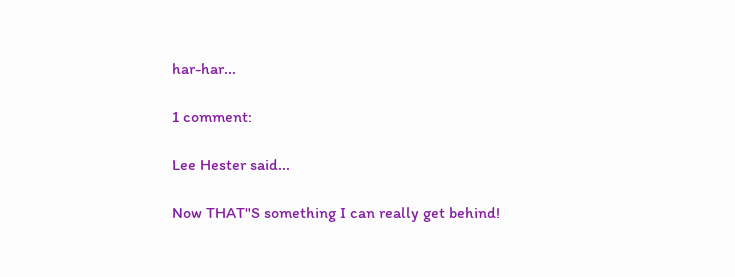har-har...

1 comment:

Lee Hester said...

Now THAT"S something I can really get behind!